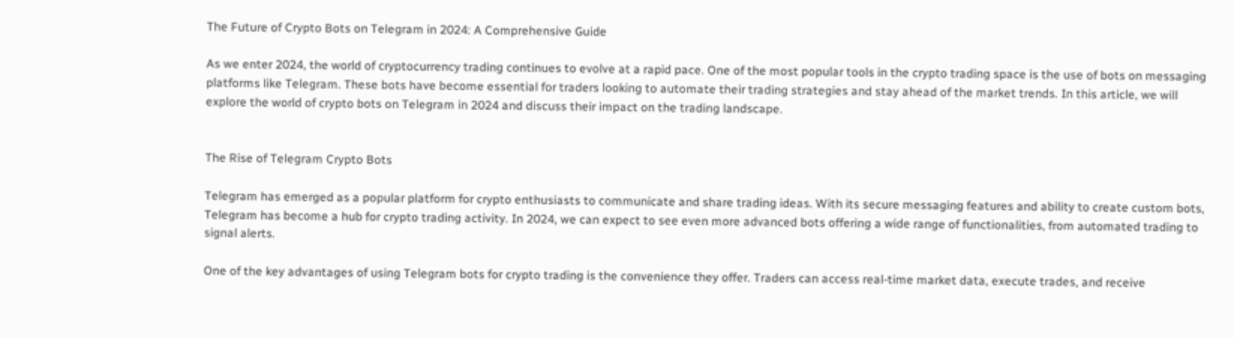The Future of Crypto Bots on Telegram in 2024: A Comprehensive Guide

As we enter 2024, the world of cryptocurrency trading continues to evolve at a rapid pace. One of the most popular tools in the crypto trading space is the use of bots on messaging platforms like Telegram. These bots have become essential for traders looking to automate their trading strategies and stay ahead of the market trends. In this article, we will explore the world of crypto bots on Telegram in 2024 and discuss their impact on the trading landscape.


The Rise of Telegram Crypto Bots

Telegram has emerged as a popular platform for crypto enthusiasts to communicate and share trading ideas. With its secure messaging features and ability to create custom bots, Telegram has become a hub for crypto trading activity. In 2024, we can expect to see even more advanced bots offering a wide range of functionalities, from automated trading to signal alerts.

One of the key advantages of using Telegram bots for crypto trading is the convenience they offer. Traders can access real-time market data, execute trades, and receive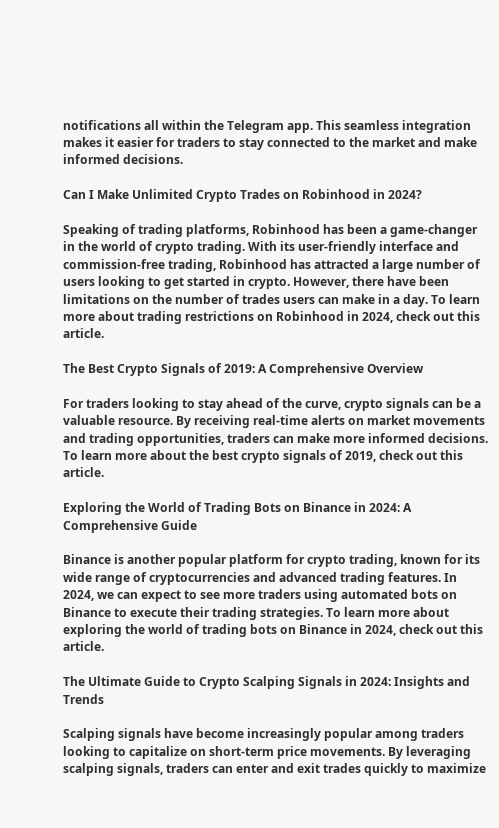notifications all within the Telegram app. This seamless integration makes it easier for traders to stay connected to the market and make informed decisions.

Can I Make Unlimited Crypto Trades on Robinhood in 2024?

Speaking of trading platforms, Robinhood has been a game-changer in the world of crypto trading. With its user-friendly interface and commission-free trading, Robinhood has attracted a large number of users looking to get started in crypto. However, there have been limitations on the number of trades users can make in a day. To learn more about trading restrictions on Robinhood in 2024, check out this article.

The Best Crypto Signals of 2019: A Comprehensive Overview

For traders looking to stay ahead of the curve, crypto signals can be a valuable resource. By receiving real-time alerts on market movements and trading opportunities, traders can make more informed decisions. To learn more about the best crypto signals of 2019, check out this article.

Exploring the World of Trading Bots on Binance in 2024: A Comprehensive Guide

Binance is another popular platform for crypto trading, known for its wide range of cryptocurrencies and advanced trading features. In 2024, we can expect to see more traders using automated bots on Binance to execute their trading strategies. To learn more about exploring the world of trading bots on Binance in 2024, check out this article.

The Ultimate Guide to Crypto Scalping Signals in 2024: Insights and Trends

Scalping signals have become increasingly popular among traders looking to capitalize on short-term price movements. By leveraging scalping signals, traders can enter and exit trades quickly to maximize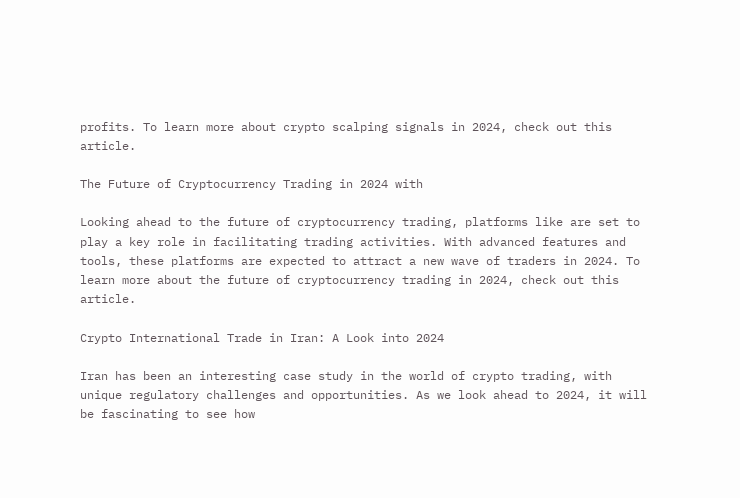profits. To learn more about crypto scalping signals in 2024, check out this article.

The Future of Cryptocurrency Trading in 2024 with

Looking ahead to the future of cryptocurrency trading, platforms like are set to play a key role in facilitating trading activities. With advanced features and tools, these platforms are expected to attract a new wave of traders in 2024. To learn more about the future of cryptocurrency trading in 2024, check out this article.

Crypto International Trade in Iran: A Look into 2024

Iran has been an interesting case study in the world of crypto trading, with unique regulatory challenges and opportunities. As we look ahead to 2024, it will be fascinating to see how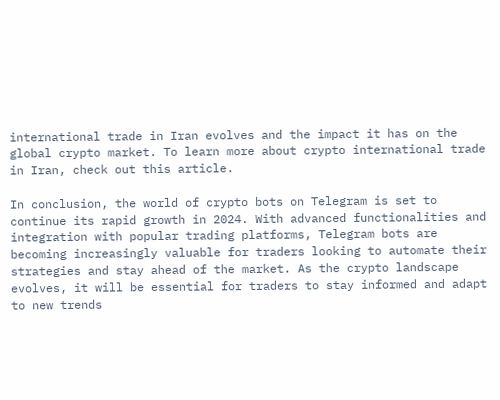international trade in Iran evolves and the impact it has on the global crypto market. To learn more about crypto international trade in Iran, check out this article.

In conclusion, the world of crypto bots on Telegram is set to continue its rapid growth in 2024. With advanced functionalities and integration with popular trading platforms, Telegram bots are becoming increasingly valuable for traders looking to automate their strategies and stay ahead of the market. As the crypto landscape evolves, it will be essential for traders to stay informed and adapt to new trends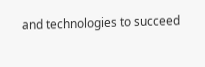and technologies to succeed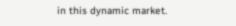in this dynamic market.